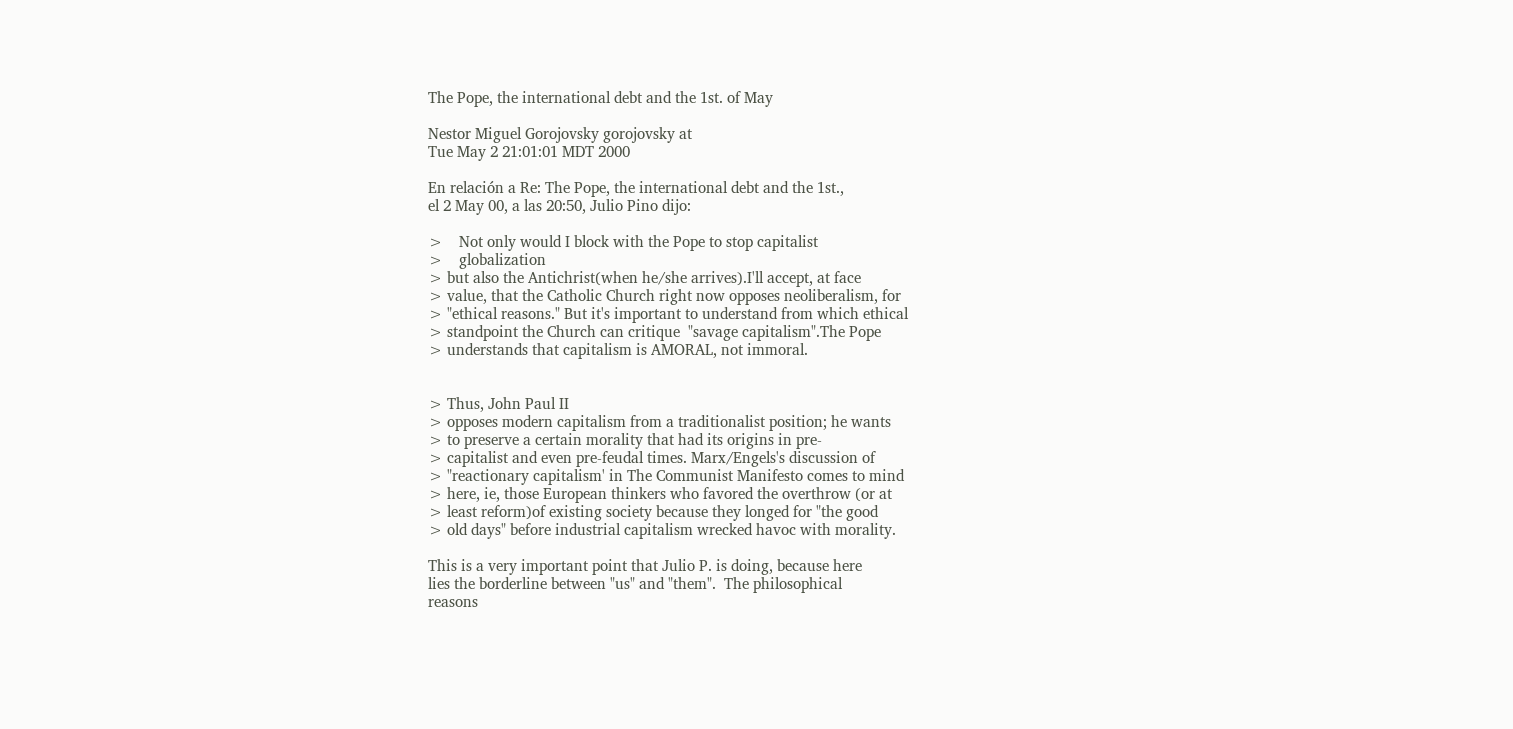The Pope, the international debt and the 1st. of May

Nestor Miguel Gorojovsky gorojovsky at
Tue May 2 21:01:01 MDT 2000

En relación a Re: The Pope, the international debt and the 1st.,
el 2 May 00, a las 20:50, Julio Pino dijo:

>    Not only would I block with the Pope to stop capitalist
>    globalization
> but also the Antichrist(when he/she arrives).I'll accept, at face
> value, that the Catholic Church right now opposes neoliberalism, for
> "ethical reasons." But it's important to understand from which ethical
> standpoint the Church can critique  "savage capitalism".The Pope
> understands that capitalism is AMORAL, not immoral.


> Thus, John Paul II
> opposes modern capitalism from a traditionalist position; he wants
> to preserve a certain morality that had its origins in pre-
> capitalist and even pre-feudal times. Marx/Engels's discussion of
> "reactionary capitalism' in The Communist Manifesto comes to mind
> here, ie, those European thinkers who favored the overthrow (or at
> least reform)of existing society because they longed for "the good
> old days" before industrial capitalism wrecked havoc with morality.

This is a very important point that Julio P. is doing, because here
lies the borderline between "us" and "them".  The philosophical
reasons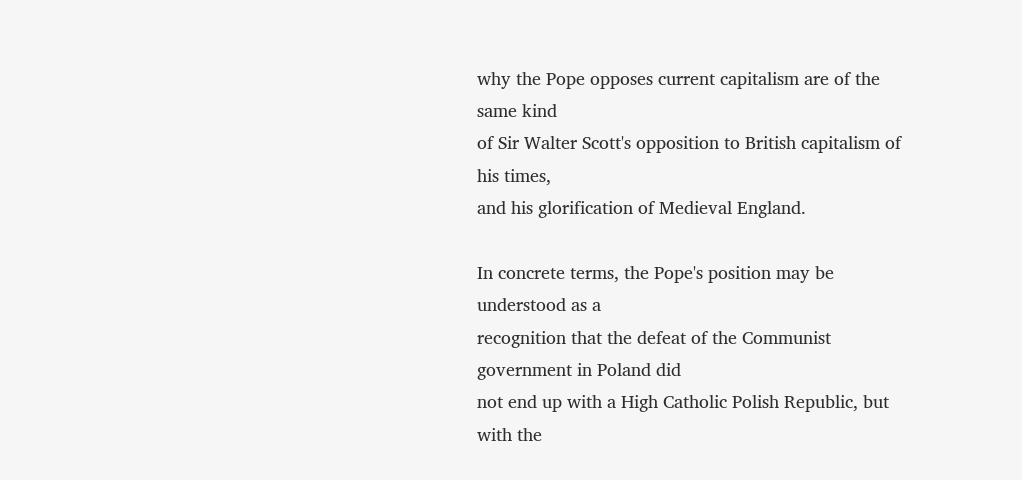why the Pope opposes current capitalism are of the same kind
of Sir Walter Scott's opposition to British capitalism of his times,
and his glorification of Medieval England.

In concrete terms, the Pope's position may be understood as a
recognition that the defeat of the Communist government in Poland did
not end up with a High Catholic Polish Republic, but with the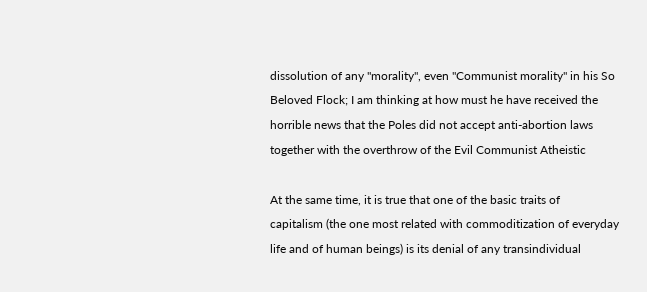dissolution of any "morality", even "Communist morality" in his So
Beloved Flock; I am thinking at how must he have received the
horrible news that the Poles did not accept anti-abortion laws
together with the overthrow of the Evil Communist Atheistic

At the same time, it is true that one of the basic traits of
capitalism (the one most related with commoditization of everyday
life and of human beings) is its denial of any transindividual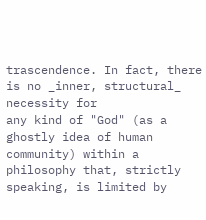trascendence. In fact, there is no _inner, structural_ necessity for
any kind of "God" (as a ghostly idea of human community) within a
philosophy that, strictly speaking, is limited by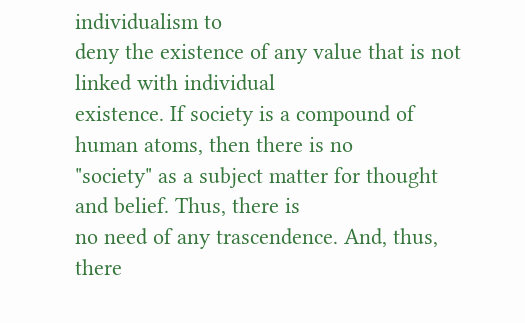individualism to
deny the existence of any value that is not linked with individual
existence. If society is a compound of human atoms, then there is no
"society" as a subject matter for thought and belief. Thus, there is
no need of any trascendence. And, thus, there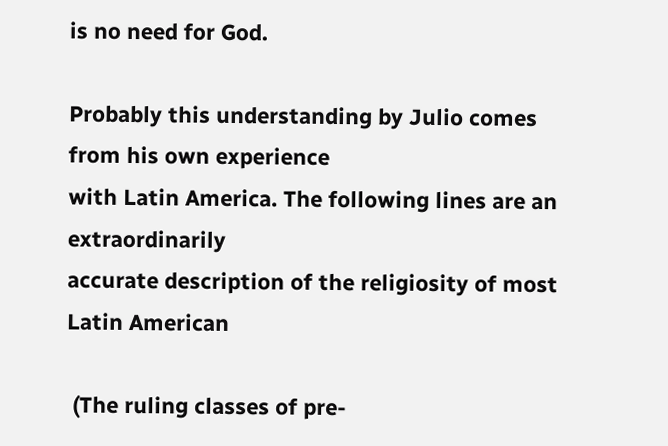is no need for God.

Probably this understanding by Julio comes from his own experience
with Latin America. The following lines are an extraordinarily
accurate description of the religiosity of most Latin American

 (The ruling classes of pre-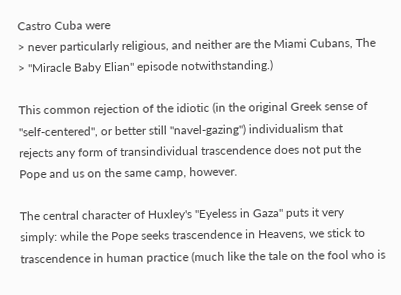Castro Cuba were
> never particularly religious, and neither are the Miami Cubans, The
> "Miracle Baby Elian" episode notwithstanding.)

This common rejection of the idiotic (in the original Greek sense of
"self-centered", or better still "navel-gazing") individualism that
rejects any form of transindividual trascendence does not put the
Pope and us on the same camp, however.

The central character of Huxley's "Eyeless in Gaza" puts it very
simply: while the Pope seeks trascendence in Heavens, we stick to
trascendence in human practice (much like the tale on the fool who is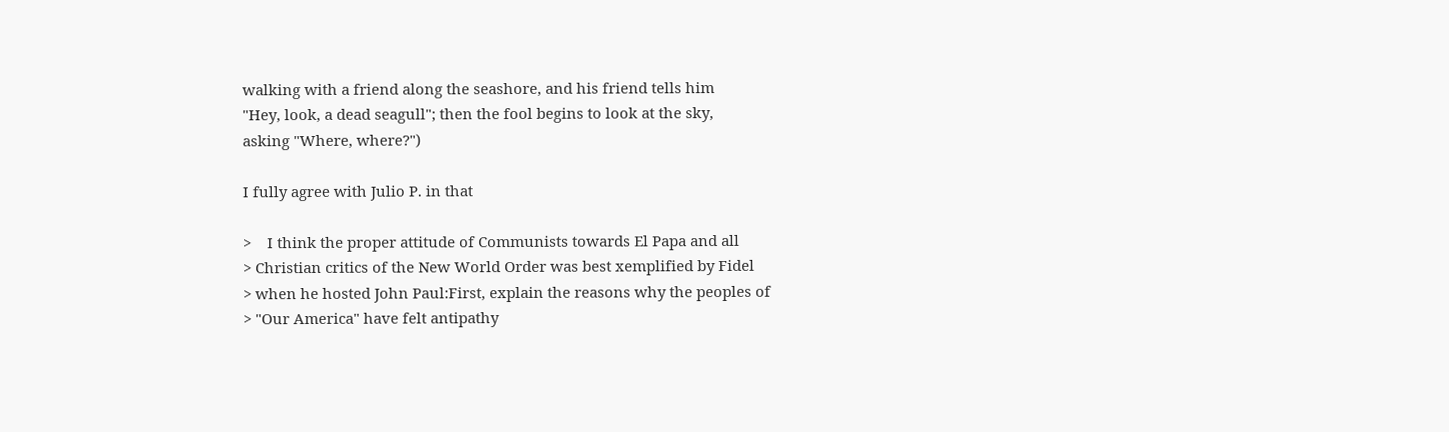walking with a friend along the seashore, and his friend tells him
"Hey, look, a dead seagull"; then the fool begins to look at the sky,
asking "Where, where?")

I fully agree with Julio P. in that

>    I think the proper attitude of Communists towards El Papa and all
> Christian critics of the New World Order was best xemplified by Fidel
> when he hosted John Paul:First, explain the reasons why the peoples of
> "Our America" have felt antipathy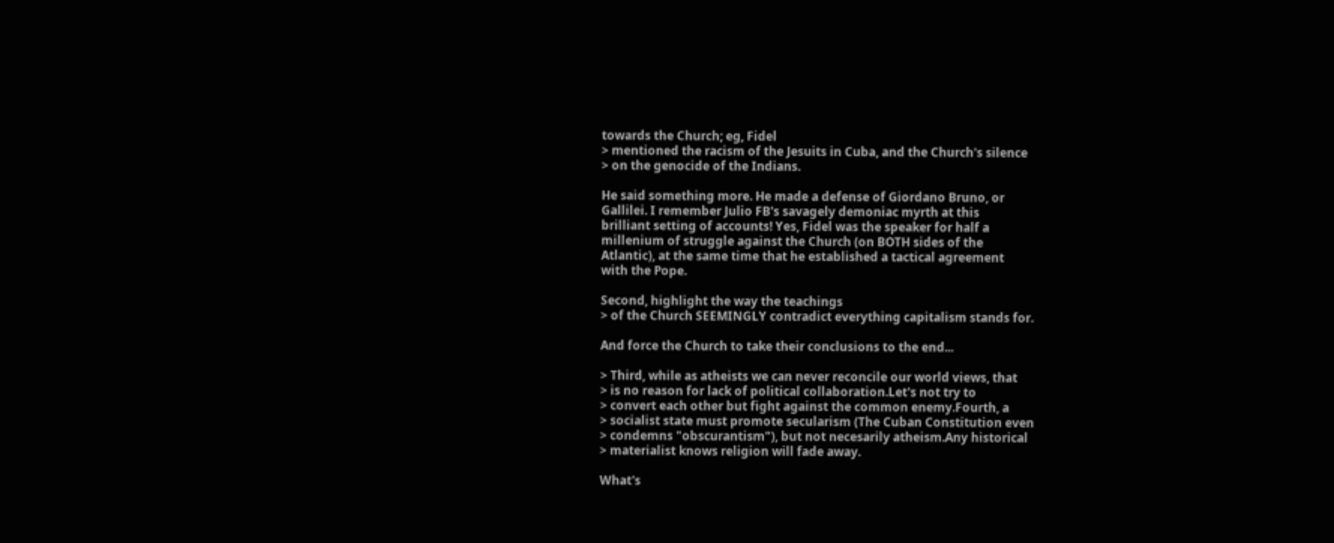towards the Church; eg, Fidel
> mentioned the racism of the Jesuits in Cuba, and the Church's silence
> on the genocide of the Indians.

He said something more. He made a defense of Giordano Bruno, or
Gallilei. I remember Julio FB's savagely demoniac myrth at this
brilliant setting of accounts! Yes, Fidel was the speaker for half a
millenium of struggle against the Church (on BOTH sides of the
Atlantic), at the same time that he established a tactical agreement
with the Pope.

Second, highlight the way the teachings
> of the Church SEEMINGLY contradict everything capitalism stands for.

And force the Church to take their conclusions to the end...

> Third, while as atheists we can never reconcile our world views, that
> is no reason for lack of political collaboration.Let's not try to
> convert each other but fight against the common enemy.Fourth, a
> socialist state must promote secularism (The Cuban Constitution even
> condemns "obscurantism"), but not necesarily atheism.Any historical
> materialist knows religion will fade away.

What's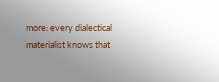more: every dialectical materialist knows that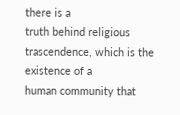there is a
truth behind religious trascendence, which is the existence of a
human community that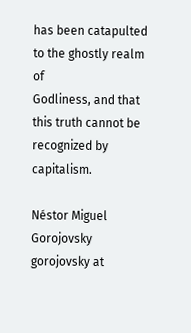has been catapulted to the ghostly realm of
Godliness, and that this truth cannot be recognized by capitalism.

Néstor Miguel Gorojovsky
gorojovsky at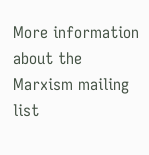More information about the Marxism mailing list